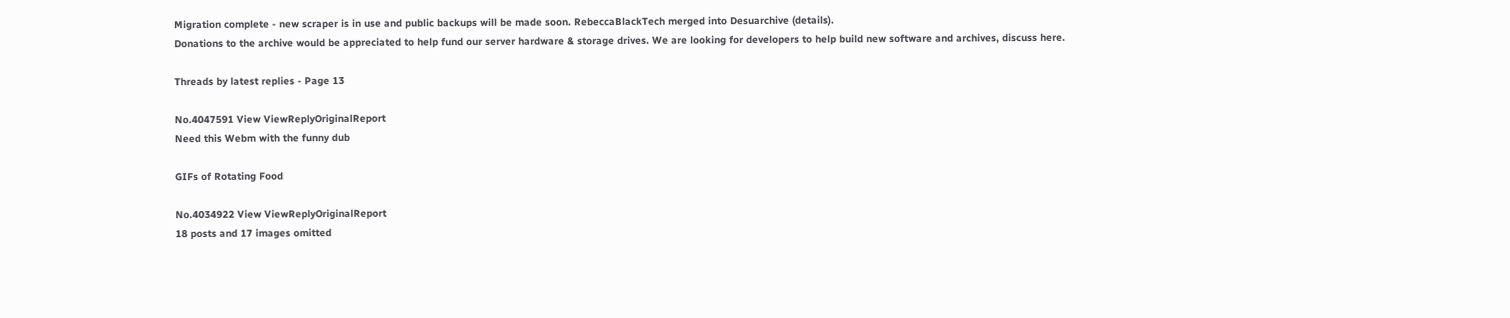Migration complete - new scraper is in use and public backups will be made soon. RebeccaBlackTech merged into Desuarchive (details).
Donations to the archive would be appreciated to help fund our server hardware & storage drives. We are looking for developers to help build new software and archives, discuss here.

Threads by latest replies - Page 13

No.4047591 View ViewReplyOriginalReport
Need this Webm with the funny dub

GIFs of Rotating Food

No.4034922 View ViewReplyOriginalReport
18 posts and 17 images omitted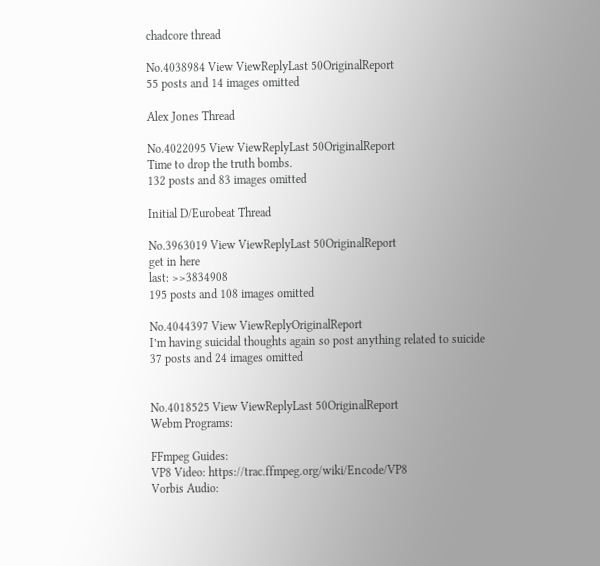chadcore thread

No.4038984 View ViewReplyLast 50OriginalReport
55 posts and 14 images omitted

Alex Jones Thread

No.4022095 View ViewReplyLast 50OriginalReport
Time to drop the truth bombs.
132 posts and 83 images omitted

Initial D/Eurobeat Thread

No.3963019 View ViewReplyLast 50OriginalReport
get in here
last: >>3834908
195 posts and 108 images omitted

No.4044397 View ViewReplyOriginalReport
I’m having suicidal thoughts again so post anything related to suicide
37 posts and 24 images omitted


No.4018525 View ViewReplyLast 50OriginalReport
Webm Programs:

FFmpeg Guides:
VP8 Video: https://trac.ffmpeg.org/wiki/Encode/VP8
Vorbis Audio: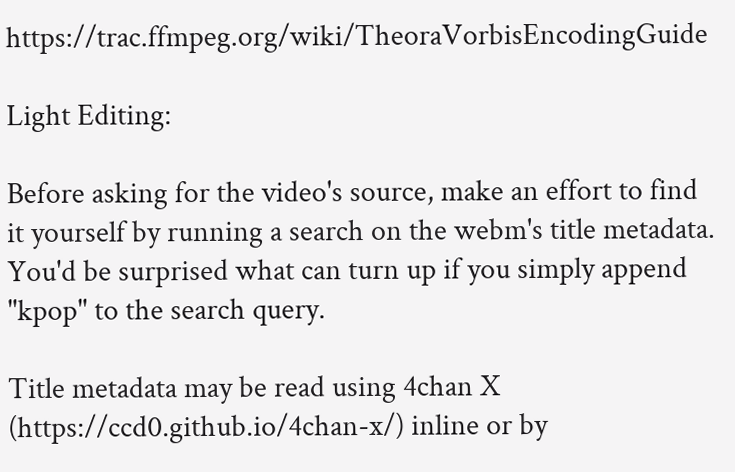https://trac.ffmpeg.org/wiki/TheoraVorbisEncodingGuide

Light Editing:

Before asking for the video's source, make an effort to find it yourself by running a search on the webm's title metadata. You'd be surprised what can turn up if you simply append "kpop" to the search query.

Title metadata may be read using 4chan X (https://ccd0.github.io/4chan-x/) inline or by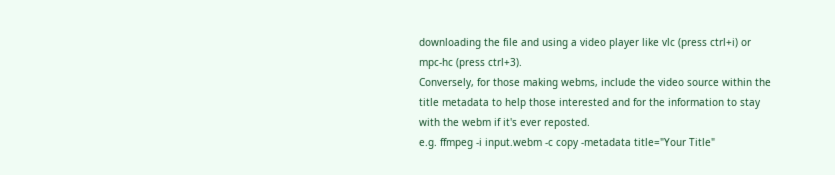downloading the file and using a video player like vlc (press ctrl+i) or mpc-hc (press ctrl+3).
Conversely, for those making webms, include the video source within the title metadata to help those interested and for the information to stay with the webm if it's ever reposted.
e.g. ffmpeg -i input.webm -c copy -metadata title="Your Title"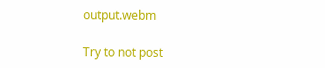output.webm

Try to not post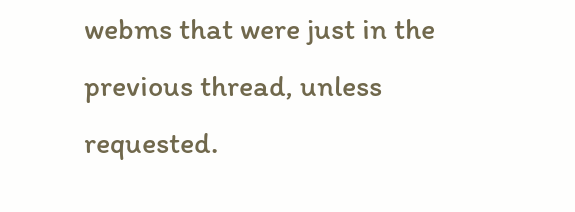webms that were just in the previous thread, unless requested.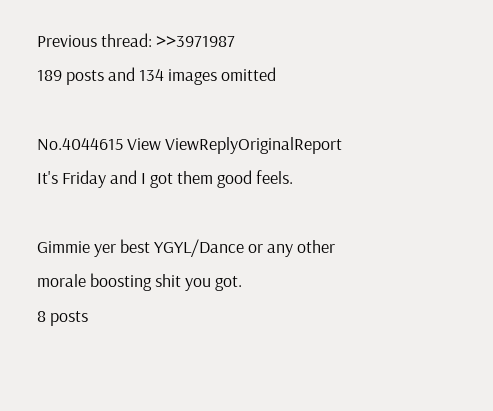Previous thread: >>3971987
189 posts and 134 images omitted

No.4044615 View ViewReplyOriginalReport
It's Friday and I got them good feels.

Gimmie yer best YGYL/Dance or any other morale boosting shit you got.
8 posts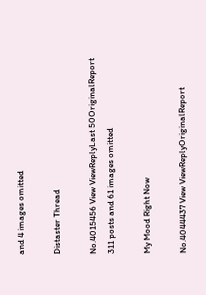and 4 images omitted

Distaster Thread

No.4015456 View ViewReplyLast 50OriginalReport
311 posts and 61 images omitted

My Mood Right Now

No.4044437 View ViewReplyOriginalReport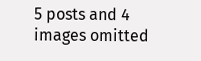5 posts and 4 images omitted